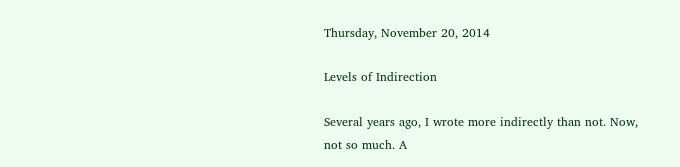Thursday, November 20, 2014

Levels of Indirection

Several years ago, I wrote more indirectly than not. Now, not so much. A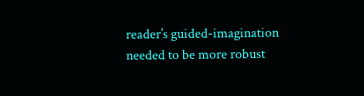reader’s guided-imagination needed to be more robust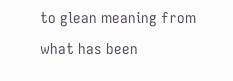to glean meaning from what has been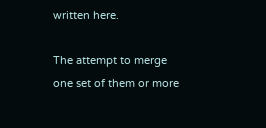written here.

The attempt to merge one set of them or more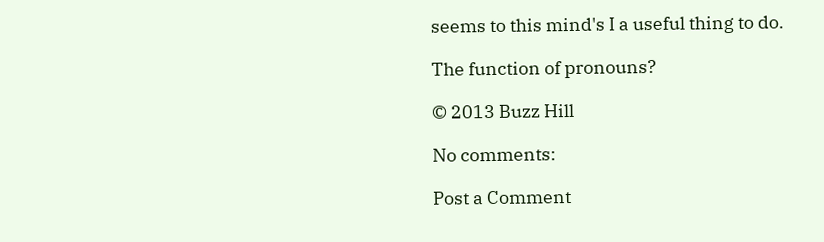seems to this mind's I a useful thing to do.

The function of pronouns?

© 2013 Buzz Hill

No comments:

Post a Comment